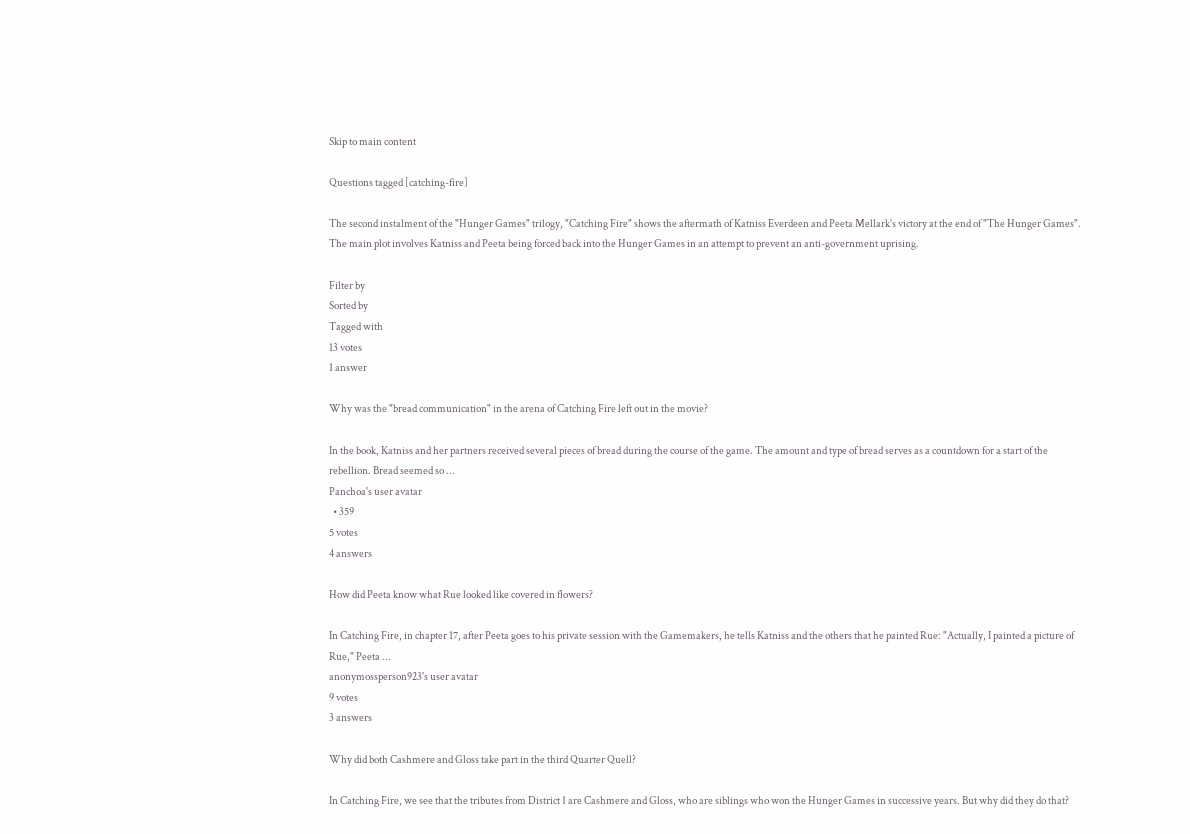Skip to main content

Questions tagged [catching-fire]

The second instalment of the "Hunger Games" trilogy, "Catching Fire" shows the aftermath of Katniss Everdeen and Peeta Mellark's victory at the end of "The Hunger Games". The main plot involves Katniss and Peeta being forced back into the Hunger Games in an attempt to prevent an anti-government uprising.

Filter by
Sorted by
Tagged with
13 votes
1 answer

Why was the "bread communication" in the arena of Catching Fire left out in the movie?

In the book, Katniss and her partners received several pieces of bread during the course of the game. The amount and type of bread serves as a countdown for a start of the rebellion. Bread seemed so ...
Panchoa's user avatar
  • 359
5 votes
4 answers

How did Peeta know what Rue looked like covered in flowers?

In Catching Fire, in chapter 17, after Peeta goes to his private session with the Gamemakers, he tells Katniss and the others that he painted Rue: "Actually, I painted a picture of Rue," Peeta ...
anonymossperson923's user avatar
9 votes
3 answers

Why did both Cashmere and Gloss take part in the third Quarter Quell?

In Catching Fire, we see that the tributes from District 1 are Cashmere and Gloss, who are siblings who won the Hunger Games in successive years. But why did they do that?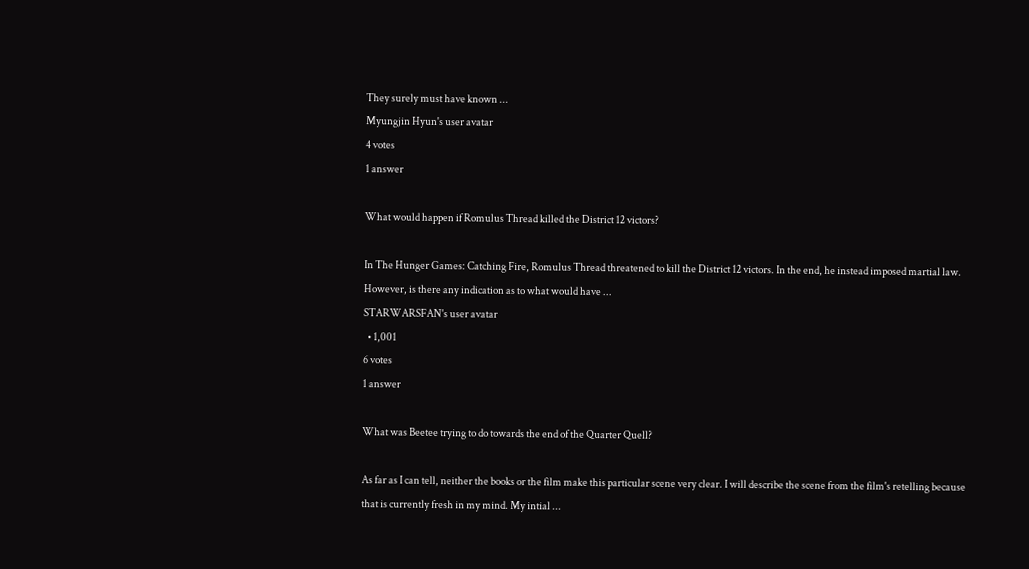They surely must have known ...
Myungjin Hyun's user avatar
4 votes
1 answer

What would happen if Romulus Thread killed the District 12 victors?

In The Hunger Games: Catching Fire, Romulus Thread threatened to kill the District 12 victors. In the end, he instead imposed martial law. However, is there any indication as to what would have ...
STARWARSFAN's user avatar
  • 1,001
6 votes
1 answer

What was Beetee trying to do towards the end of the Quarter Quell?

As far as I can tell, neither the books or the film make this particular scene very clear. I will describe the scene from the film's retelling because that is currently fresh in my mind. My intial ...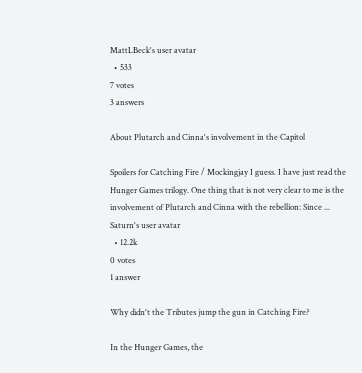MattLBeck's user avatar
  • 533
7 votes
3 answers

About Plutarch and Cinna's involvement in the Capitol

Spoilers for Catching Fire / Mockingjay I guess. I have just read the Hunger Games trilogy. One thing that is not very clear to me is the involvement of Plutarch and Cinna with the rebellion: Since ...
Saturn's user avatar
  • 12.2k
0 votes
1 answer

Why didn't the Tributes jump the gun in Catching Fire?

In the Hunger Games, the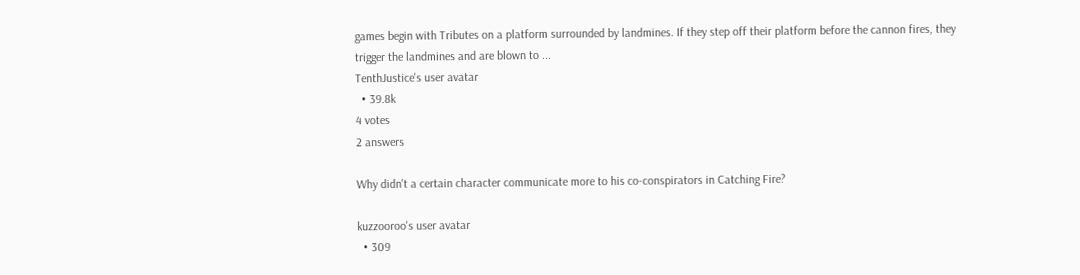games begin with Tributes on a platform surrounded by landmines. If they step off their platform before the cannon fires, they trigger the landmines and are blown to ...
TenthJustice's user avatar
  • 39.8k
4 votes
2 answers

Why didn't a certain character communicate more to his co-conspirators in Catching Fire?

kuzzooroo's user avatar
  • 309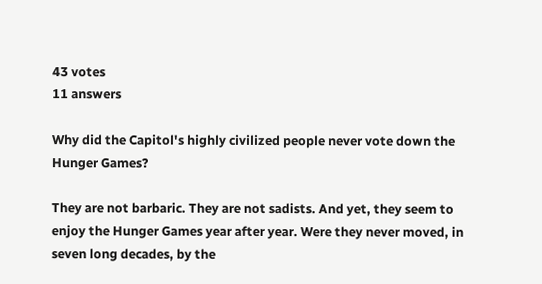43 votes
11 answers

Why did the Capitol's highly civilized people never vote down the Hunger Games?

They are not barbaric. They are not sadists. And yet, they seem to enjoy the Hunger Games year after year. Were they never moved, in seven long decades, by the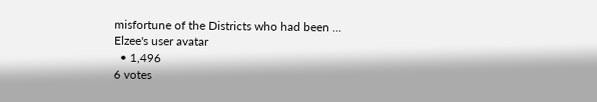misfortune of the Districts who had been ...
Elzee's user avatar
  • 1,496
6 votes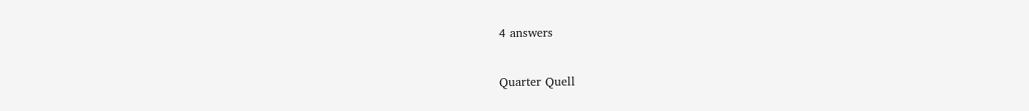4 answers

Quarter Quell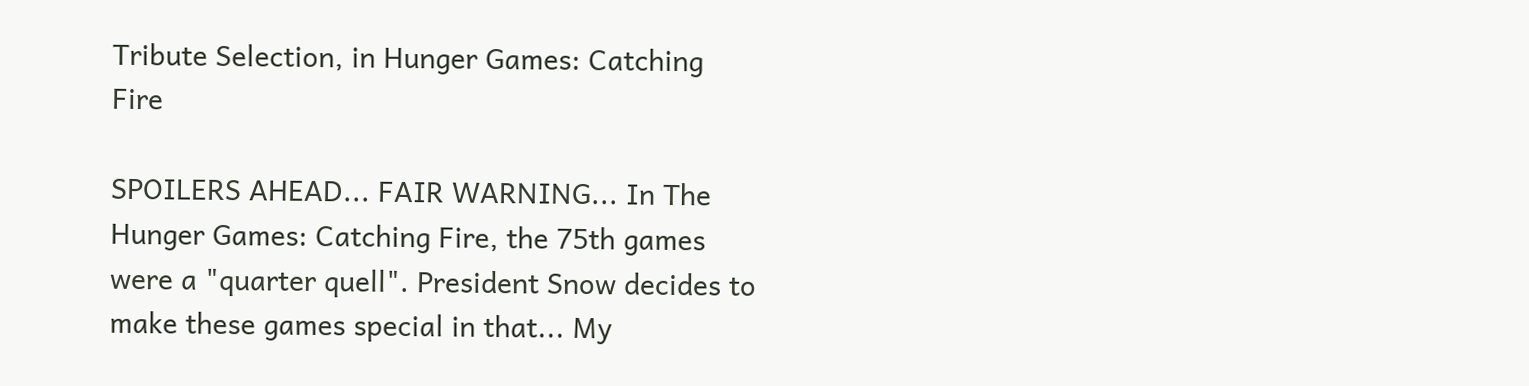Tribute Selection, in Hunger Games: Catching Fire

SPOILERS AHEAD... FAIR WARNING... In The Hunger Games: Catching Fire, the 75th games were a "quarter quell". President Snow decides to make these games special in that... My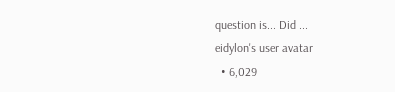question is... Did ...
eidylon's user avatar
  • 6,029